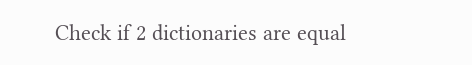Check if 2 dictionaries are equal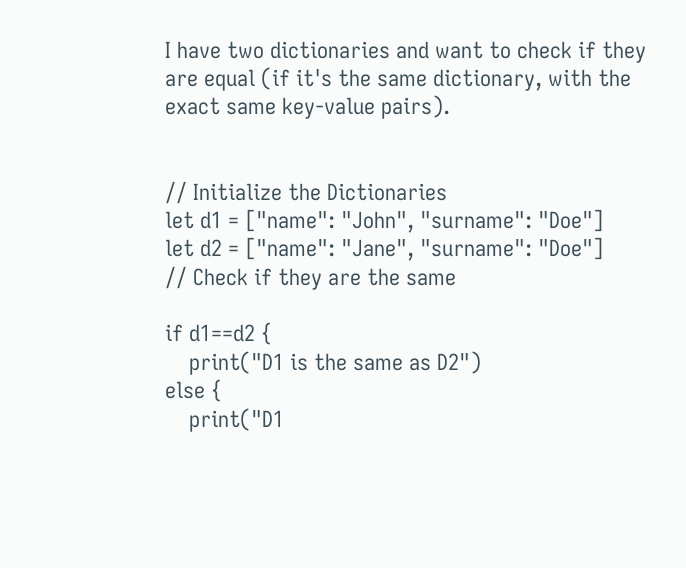I have two dictionaries and want to check if they are equal (if it's the same dictionary, with the exact same key-value pairs).


// Initialize the Dictionaries
let d1 = ["name": "John", "surname": "Doe"]
let d2 = ["name": "Jane", "surname": "Doe"]
// Check if they are the same

if d1==d2 {
    print("D1 is the same as D2")
else {
    print("D1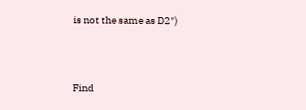is not the same as D2")



Find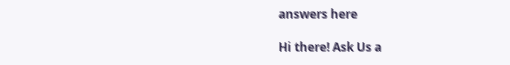answers here

Hi there! Ask Us a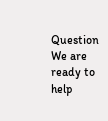Question We are ready to help